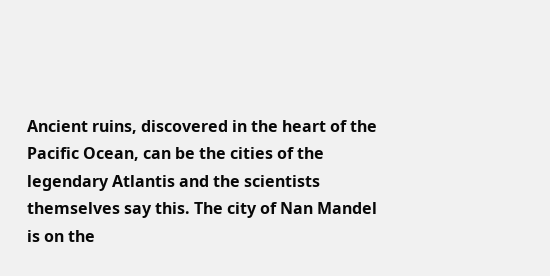Ancient ruins, discovered in the heart of the Pacific Ocean, can be the cities of the legendary Atlantis and the scientists themselves say this. The city of Nan Mandel is on the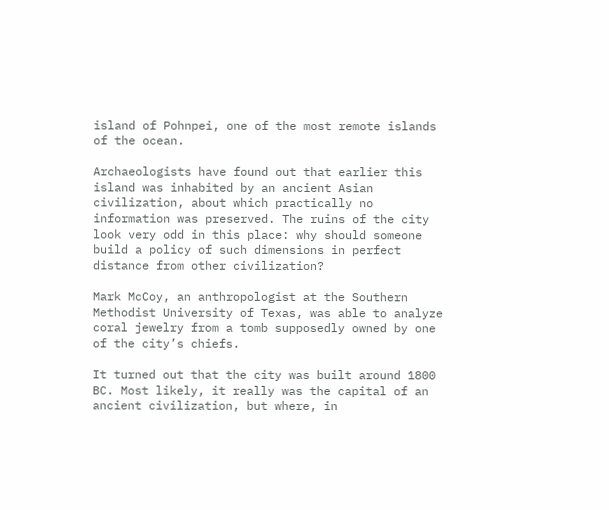island of Pohnpei, one of the most remote islands of the ocean.

Archaeologists have found out that earlier this island was inhabited by an ancient Asian civilization, about which practically no information was preserved. The ruins of the city look very odd in this place: why should someone build a policy of such dimensions in perfect distance from other civilization?

Mark McCoy, an anthropologist at the Southern Methodist University of Texas, was able to analyze coral jewelry from a tomb supposedly owned by one of the city’s chiefs.

It turned out that the city was built around 1800 BC. Most likely, it really was the capital of an ancient civilization, but where, in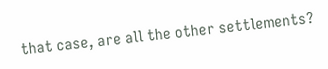that case, are all the other settlements?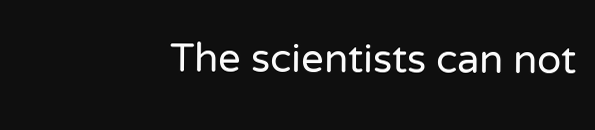The scientists can not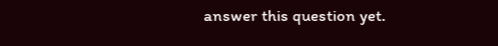answer this question yet.